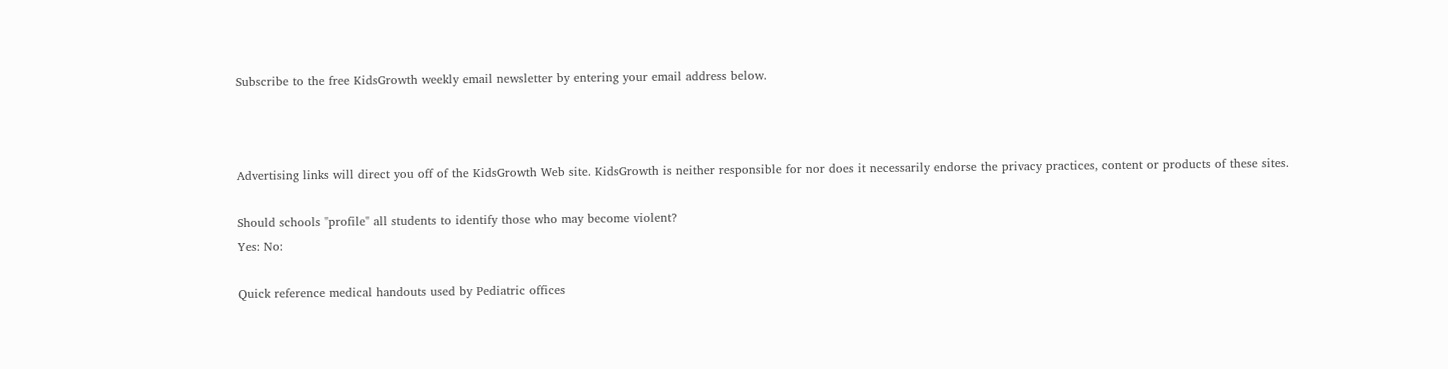Subscribe to the free KidsGrowth weekly email newsletter by entering your email address below.



Advertising links will direct you off of the KidsGrowth Web site. KidsGrowth is neither responsible for nor does it necessarily endorse the privacy practices, content or products of these sites.

Should schools "profile" all students to identify those who may become violent?
Yes: No:

Quick reference medical handouts used by Pediatric offices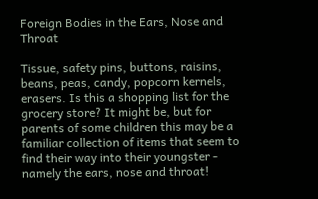Foreign Bodies in the Ears, Nose and Throat

Tissue, safety pins, buttons, raisins, beans, peas, candy, popcorn kernels, erasers. Is this a shopping list for the grocery store? It might be, but for parents of some children this may be a familiar collection of items that seem to find their way into their youngster - namely the ears, nose and throat!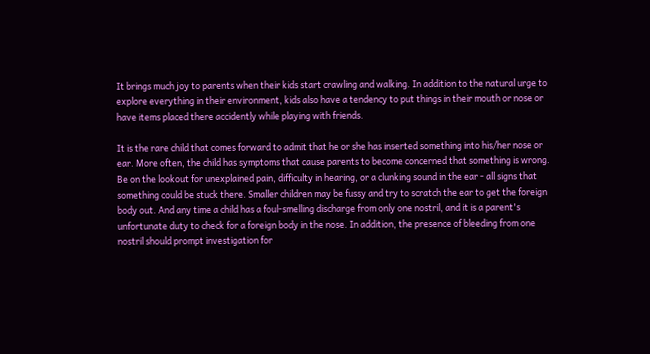It brings much joy to parents when their kids start crawling and walking. In addition to the natural urge to explore everything in their environment, kids also have a tendency to put things in their mouth or nose or have items placed there accidently while playing with friends.

It is the rare child that comes forward to admit that he or she has inserted something into his/her nose or ear. More often, the child has symptoms that cause parents to become concerned that something is wrong. Be on the lookout for unexplained pain, difficulty in hearing, or a clunking sound in the ear - all signs that something could be stuck there. Smaller children may be fussy and try to scratch the ear to get the foreign body out. And any time a child has a foul-smelling discharge from only one nostril, and it is a parent's unfortunate duty to check for a foreign body in the nose. In addition, the presence of bleeding from one nostril should prompt investigation for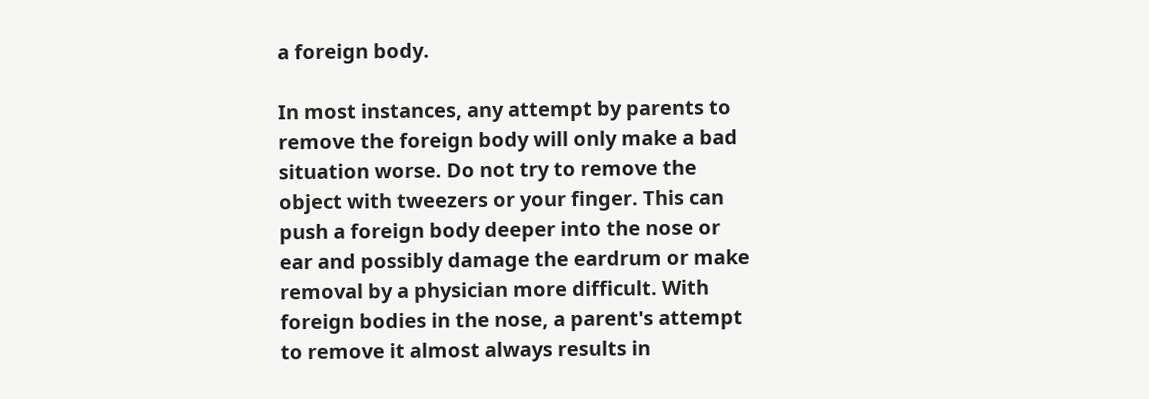a foreign body.

In most instances, any attempt by parents to remove the foreign body will only make a bad situation worse. Do not try to remove the object with tweezers or your finger. This can push a foreign body deeper into the nose or ear and possibly damage the eardrum or make removal by a physician more difficult. With foreign bodies in the nose, a parent's attempt to remove it almost always results in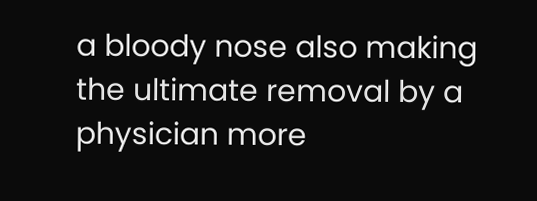a bloody nose also making the ultimate removal by a physician more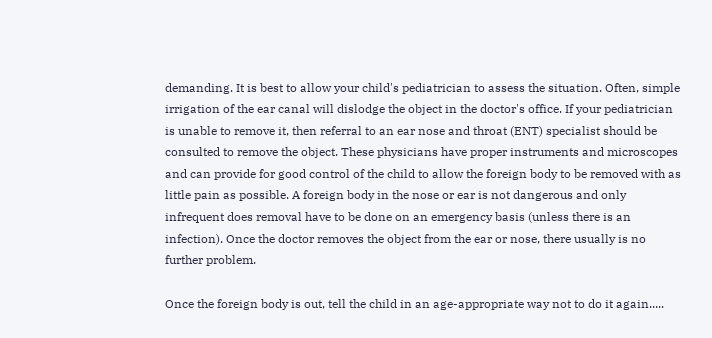demanding. It is best to allow your child's pediatrician to assess the situation. Often, simple irrigation of the ear canal will dislodge the object in the doctor's office. If your pediatrician is unable to remove it, then referral to an ear nose and throat (ENT) specialist should be consulted to remove the object. These physicians have proper instruments and microscopes and can provide for good control of the child to allow the foreign body to be removed with as little pain as possible. A foreign body in the nose or ear is not dangerous and only infrequent does removal have to be done on an emergency basis (unless there is an infection). Once the doctor removes the object from the ear or nose, there usually is no further problem.

Once the foreign body is out, tell the child in an age-appropriate way not to do it again.....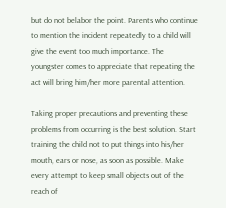but do not belabor the point. Parents who continue to mention the incident repeatedly to a child will give the event too much importance. The youngster comes to appreciate that repeating the act will bring him/her more parental attention.

Taking proper precautions and preventing these problems from occurring is the best solution. Start training the child not to put things into his/her mouth, ears or nose, as soon as possible. Make every attempt to keep small objects out of the reach of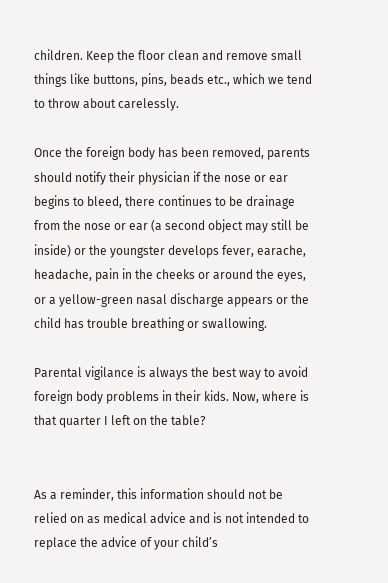children. Keep the floor clean and remove small things like buttons, pins, beads etc., which we tend to throw about carelessly.

Once the foreign body has been removed, parents should notify their physician if the nose or ear begins to bleed, there continues to be drainage from the nose or ear (a second object may still be inside) or the youngster develops fever, earache, headache, pain in the cheeks or around the eyes, or a yellow-green nasal discharge appears or the child has trouble breathing or swallowing.

Parental vigilance is always the best way to avoid foreign body problems in their kids. Now, where is that quarter I left on the table?


As a reminder, this information should not be relied on as medical advice and is not intended to replace the advice of your child’s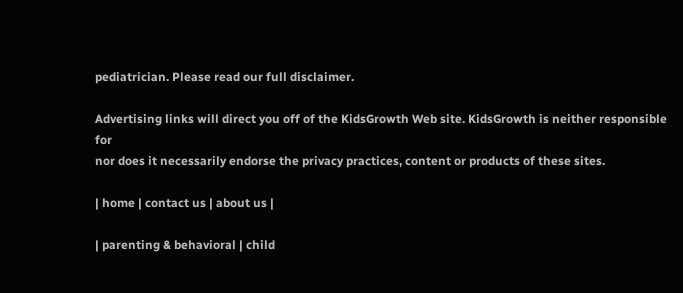pediatrician. Please read our full disclaimer.

Advertising links will direct you off of the KidsGrowth Web site. KidsGrowth is neither responsible for
nor does it necessarily endorse the privacy practices, content or products of these sites.

| home | contact us | about us |

| parenting & behavioral | child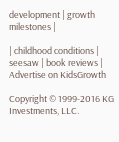development | growth milestones |

| childhood conditions | seesaw | book reviews | Advertise on KidsGrowth

Copyright © 1999-2016 KG Investments, LLC.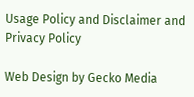Usage Policy and Disclaimer and Privacy Policy

Web Design by Gecko Media